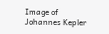Image of Johannes Kepler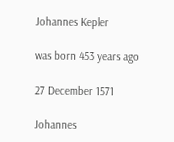Johannes Kepler

was born 453 years ago

27 December 1571

Johannes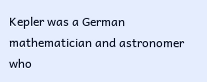Kepler was a German mathematician and astronomer who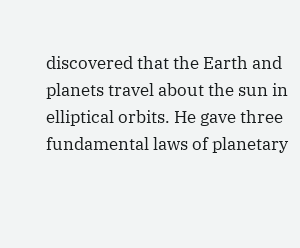discovered that the Earth and planets travel about the sun in elliptical orbits. He gave three fundamental laws of planetary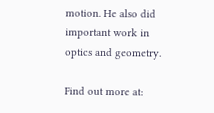motion. He also did important work in optics and geometry.

Find out more at: